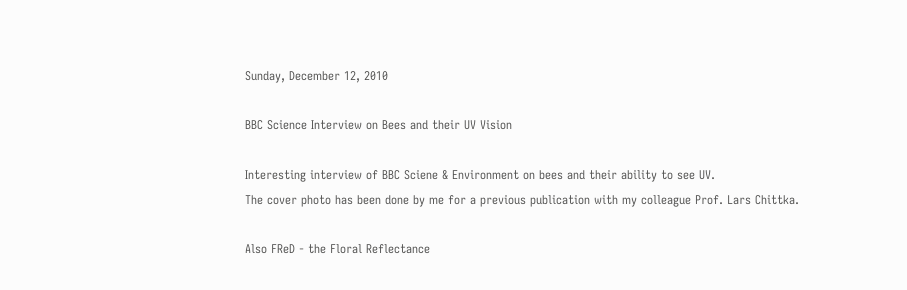Sunday, December 12, 2010

BBC Science Interview on Bees and their UV Vision

Interesting interview of BBC Sciene & Environment on bees and their ability to see UV.
The cover photo has been done by me for a previous publication with my colleague Prof. Lars Chittka.

Also FReD - the Floral Reflectance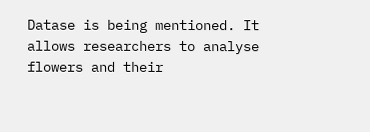Datase is being mentioned. It allows researchers to analyse flowers and their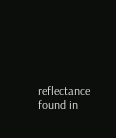reflectance found in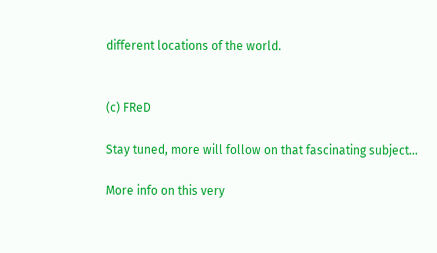different locations of the world.


(c) FReD

Stay tuned, more will follow on that fascinating subject...

More info on this very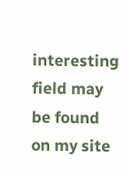interesting field may be found on my site